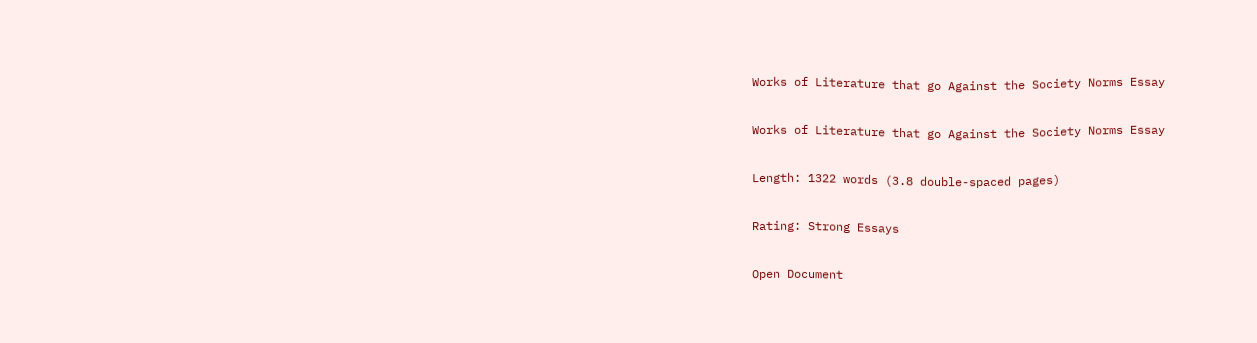Works of Literature that go Against the Society Norms Essay

Works of Literature that go Against the Society Norms Essay

Length: 1322 words (3.8 double-spaced pages)

Rating: Strong Essays

Open Document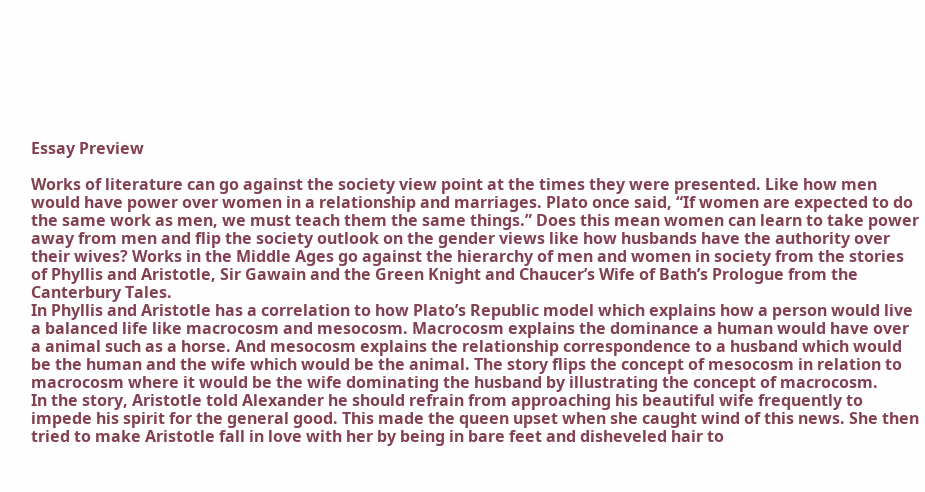Essay Preview

Works of literature can go against the society view point at the times they were presented. Like how men would have power over women in a relationship and marriages. Plato once said, “If women are expected to do the same work as men, we must teach them the same things.” Does this mean women can learn to take power away from men and flip the society outlook on the gender views like how husbands have the authority over their wives? Works in the Middle Ages go against the hierarchy of men and women in society from the stories of Phyllis and Aristotle, Sir Gawain and the Green Knight and Chaucer’s Wife of Bath’s Prologue from the Canterbury Tales.
In Phyllis and Aristotle has a correlation to how Plato’s Republic model which explains how a person would live a balanced life like macrocosm and mesocosm. Macrocosm explains the dominance a human would have over a animal such as a horse. And mesocosm explains the relationship correspondence to a husband which would be the human and the wife which would be the animal. The story flips the concept of mesocosm in relation to macrocosm where it would be the wife dominating the husband by illustrating the concept of macrocosm.
In the story, Aristotle told Alexander he should refrain from approaching his beautiful wife frequently to impede his spirit for the general good. This made the queen upset when she caught wind of this news. She then tried to make Aristotle fall in love with her by being in bare feet and disheveled hair to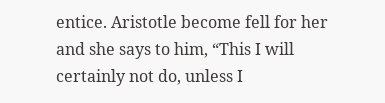entice. Aristotle become fell for her and she says to him, “This I will certainly not do, unless I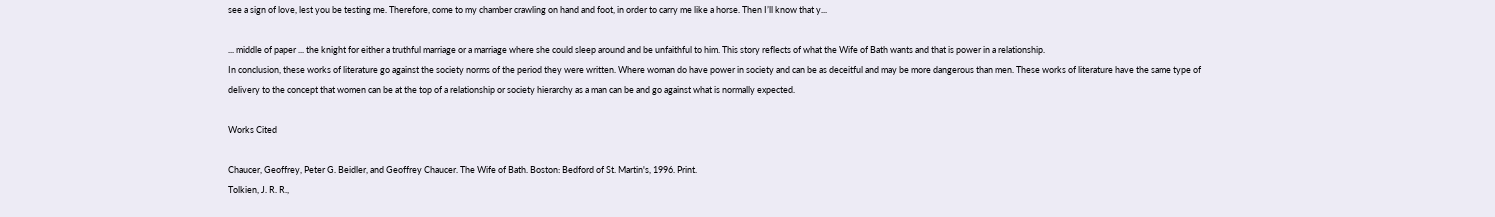see a sign of love, lest you be testing me. Therefore, come to my chamber crawling on hand and foot, in order to carry me like a horse. Then I’ll know that y...

... middle of paper ... the knight for either a truthful marriage or a marriage where she could sleep around and be unfaithful to him. This story reflects of what the Wife of Bath wants and that is power in a relationship.
In conclusion, these works of literature go against the society norms of the period they were written. Where woman do have power in society and can be as deceitful and may be more dangerous than men. These works of literature have the same type of delivery to the concept that women can be at the top of a relationship or society hierarchy as a man can be and go against what is normally expected.

Works Cited

Chaucer, Geoffrey, Peter G. Beidler, and Geoffrey Chaucer. The Wife of Bath. Boston: Bedford of St. Martin's, 1996. Print.
Tolkien, J. R. R.,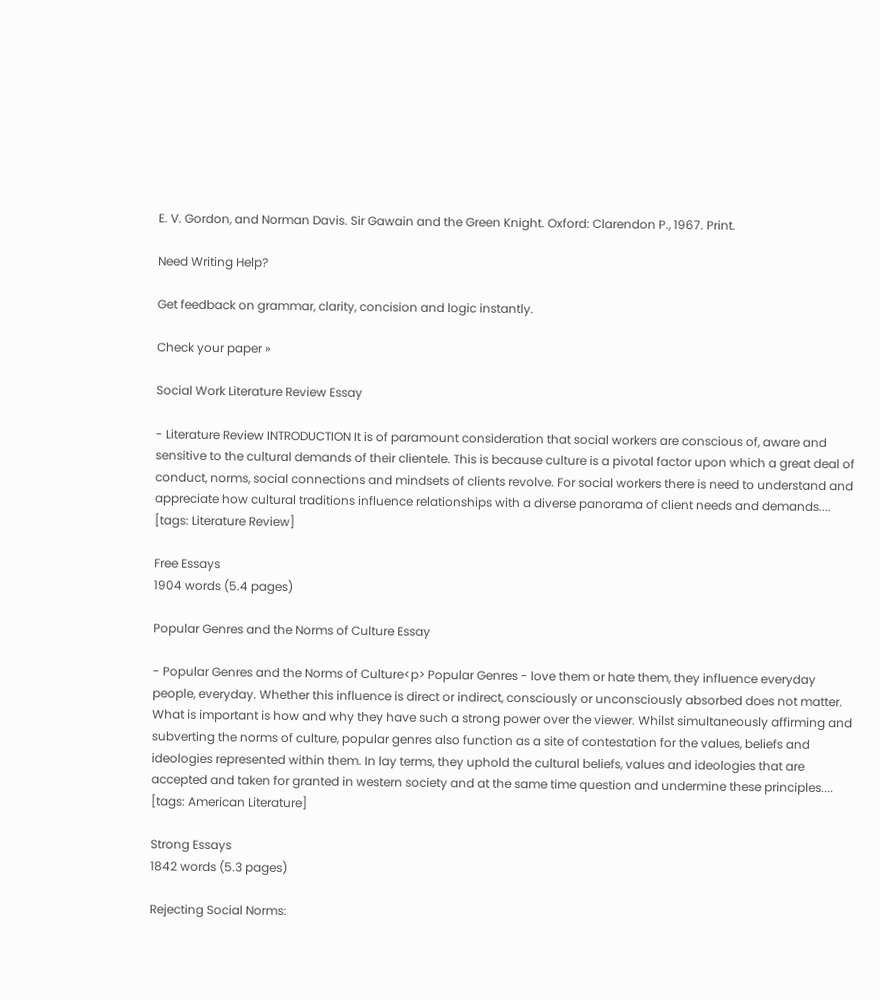E. V. Gordon, and Norman Davis. Sir Gawain and the Green Knight. Oxford: Clarendon P., 1967. Print.

Need Writing Help?

Get feedback on grammar, clarity, concision and logic instantly.

Check your paper »

Social Work Literature Review Essay

- Literature Review INTRODUCTION It is of paramount consideration that social workers are conscious of, aware and sensitive to the cultural demands of their clientele. This is because culture is a pivotal factor upon which a great deal of conduct, norms, social connections and mindsets of clients revolve. For social workers there is need to understand and appreciate how cultural traditions influence relationships with a diverse panorama of client needs and demands....   [tags: Literature Review]

Free Essays
1904 words (5.4 pages)

Popular Genres and the Norms of Culture Essay

- Popular Genres and the Norms of Culture<p> Popular Genres - love them or hate them, they influence everyday people, everyday. Whether this influence is direct or indirect, consciously or unconsciously absorbed does not matter. What is important is how and why they have such a strong power over the viewer. Whilst simultaneously affirming and subverting the norms of culture, popular genres also function as a site of contestation for the values, beliefs and ideologies represented within them. In lay terms, they uphold the cultural beliefs, values and ideologies that are accepted and taken for granted in western society and at the same time question and undermine these principles....   [tags: American Literature]

Strong Essays
1842 words (5.3 pages)

Rejecting Social Norms: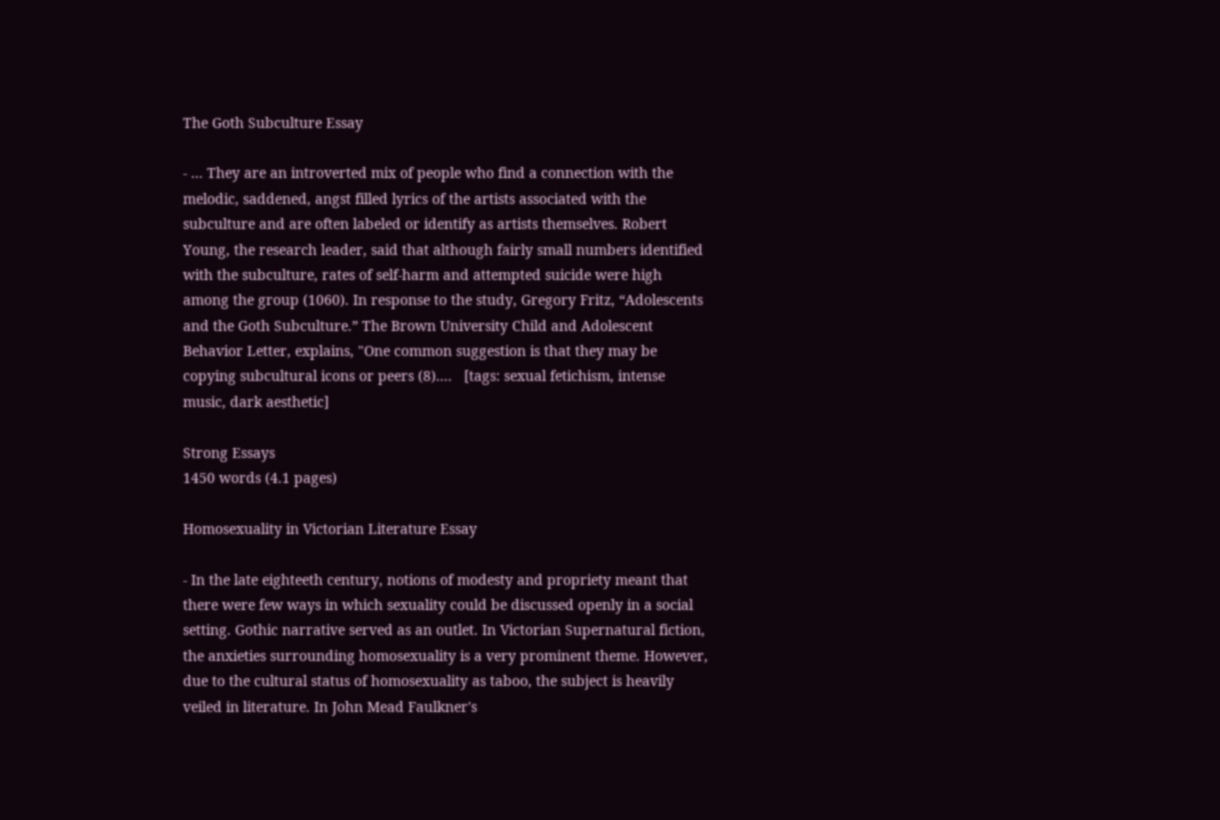The Goth Subculture Essay

- ... They are an introverted mix of people who find a connection with the melodic, saddened, angst filled lyrics of the artists associated with the subculture and are often labeled or identify as artists themselves. Robert Young, the research leader, said that although fairly small numbers identified with the subculture, rates of self-harm and attempted suicide were high among the group (1060). In response to the study, Gregory Fritz, “Adolescents and the Goth Subculture.” The Brown University Child and Adolescent Behavior Letter, explains, "One common suggestion is that they may be copying subcultural icons or peers (8)....   [tags: sexual fetichism, intense music, dark aesthetic]

Strong Essays
1450 words (4.1 pages)

Homosexuality in Victorian Literature Essay

- In the late eighteeth century, notions of modesty and propriety meant that there were few ways in which sexuality could be discussed openly in a social setting. Gothic narrative served as an outlet. In Victorian Supernatural fiction, the anxieties surrounding homosexuality is a very prominent theme. However, due to the cultural status of homosexuality as taboo, the subject is heavily veiled in literature. In John Mead Faulkner's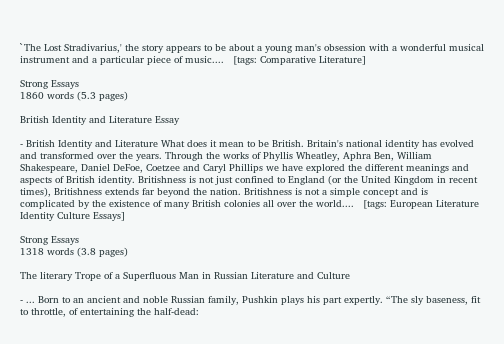`The Lost Stradivarius,' the story appears to be about a young man's obsession with a wonderful musical instrument and a particular piece of music....   [tags: Comparative Literature]

Strong Essays
1860 words (5.3 pages)

British Identity and Literature Essay

- British Identity and Literature What does it mean to be British. Britain's national identity has evolved and transformed over the years. Through the works of Phyllis Wheatley, Aphra Ben, William Shakespeare, Daniel DeFoe, Coetzee and Caryl Phillips we have explored the different meanings and aspects of British identity. Britishness is not just confined to England (or the United Kingdom in recent times), Britishness extends far beyond the nation. Britishness is not a simple concept and is complicated by the existence of many British colonies all over the world....   [tags: European Literature Identity Culture Essays]

Strong Essays
1318 words (3.8 pages)

The literary Trope of a Superfluous Man in Russian Literature and Culture

- ... Born to an ancient and noble Russian family, Pushkin plays his part expertly. “The sly baseness, fit to throttle, of entertaining the half-dead: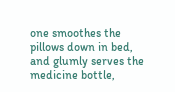one smoothes the pillows down in bed, and glumly serves the medicine bottle,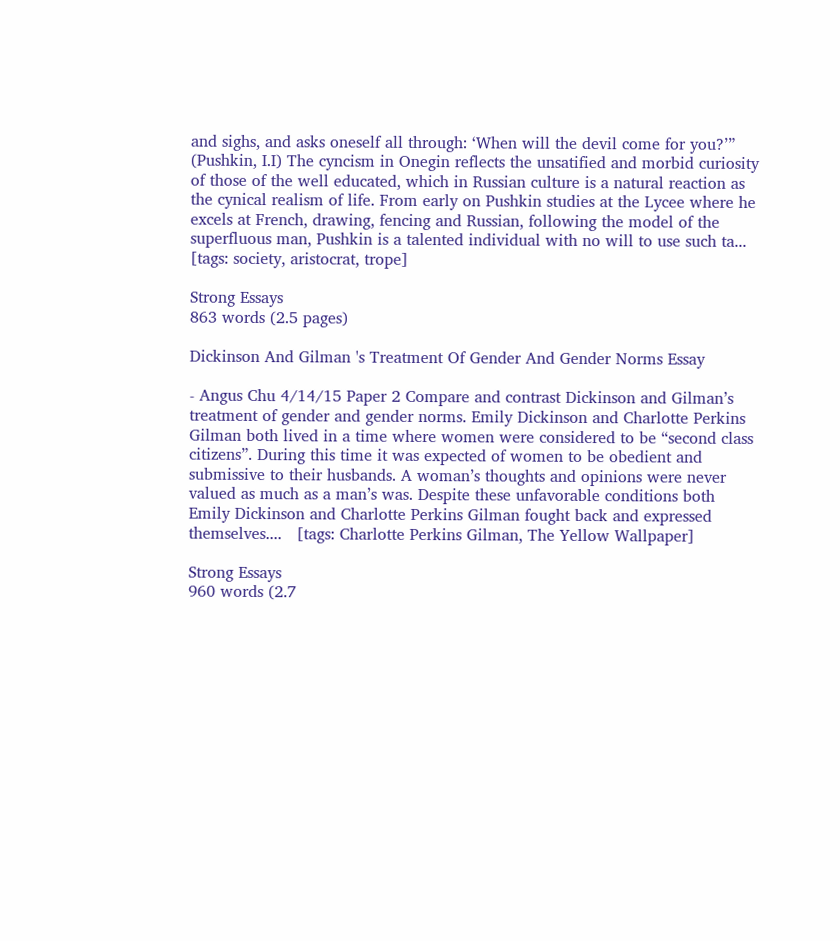and sighs, and asks oneself all through: ‘When will the devil come for you?’” (Pushkin, I.I) The cyncism in Onegin reflects the unsatified and morbid curiosity of those of the well educated, which in Russian culture is a natural reaction as the cynical realism of life. From early on Pushkin studies at the Lycee where he excels at French, drawing, fencing and Russian, following the model of the superfluous man, Pushkin is a talented individual with no will to use such ta...   [tags: society, aristocrat, trope]

Strong Essays
863 words (2.5 pages)

Dickinson And Gilman 's Treatment Of Gender And Gender Norms Essay

- Angus Chu 4/14/15 Paper 2 Compare and contrast Dickinson and Gilman’s treatment of gender and gender norms. Emily Dickinson and Charlotte Perkins Gilman both lived in a time where women were considered to be “second class citizens”. During this time it was expected of women to be obedient and submissive to their husbands. A woman’s thoughts and opinions were never valued as much as a man’s was. Despite these unfavorable conditions both Emily Dickinson and Charlotte Perkins Gilman fought back and expressed themselves....   [tags: Charlotte Perkins Gilman, The Yellow Wallpaper]

Strong Essays
960 words (2.7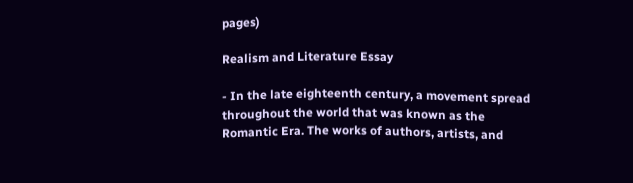pages)

Realism and Literature Essay

- In the late eighteenth century, a movement spread throughout the world that was known as the Romantic Era. The works of authors, artists, and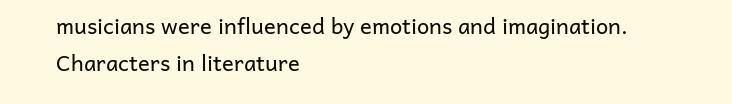musicians were influenced by emotions and imagination. Characters in literature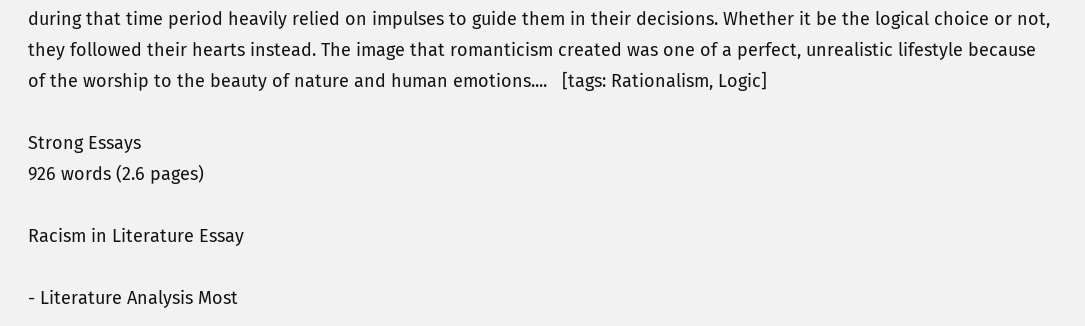during that time period heavily relied on impulses to guide them in their decisions. Whether it be the logical choice or not, they followed their hearts instead. The image that romanticism created was one of a perfect, unrealistic lifestyle because of the worship to the beauty of nature and human emotions....   [tags: Rationalism, Logic]

Strong Essays
926 words (2.6 pages)

Racism in Literature Essay

- Literature Analysis Most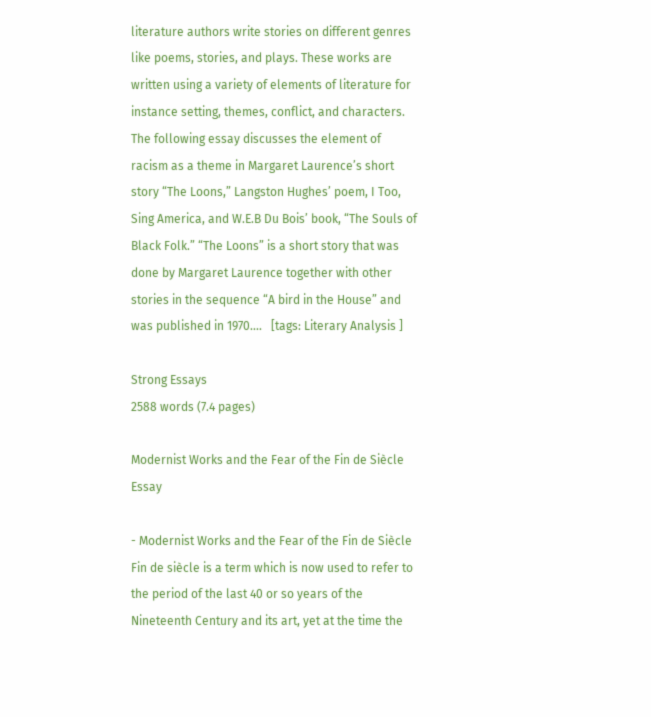literature authors write stories on different genres like poems, stories, and plays. These works are written using a variety of elements of literature for instance setting, themes, conflict, and characters. The following essay discusses the element of racism as a theme in Margaret Laurence’s short story “The Loons,” Langston Hughes’ poem, I Too, Sing America, and W.E.B Du Bois’ book, “The Souls of Black Folk.” “The Loons” is a short story that was done by Margaret Laurence together with other stories in the sequence “A bird in the House” and was published in 1970....   [tags: Literary Analysis ]

Strong Essays
2588 words (7.4 pages)

Modernist Works and the Fear of the Fin de Siècle Essay

- Modernist Works and the Fear of the Fin de Siècle       Fin de siècle is a term which is now used to refer to the period of the last 40 or so years of the Nineteenth Century and its art, yet at the time the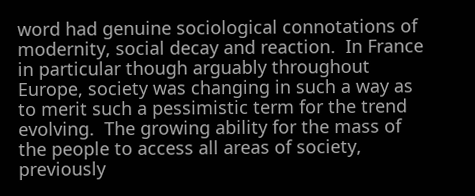word had genuine sociological connotations of modernity, social decay and reaction.  In France in particular though arguably throughout Europe, society was changing in such a way as to merit such a pessimistic term for the trend evolving.  The growing ability for the mass of the people to access all areas of society, previously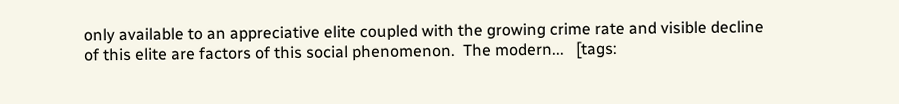only available to an appreciative elite coupled with the growing crime rate and visible decline of this elite are factors of this social phenomenon.  The modern...   [tags: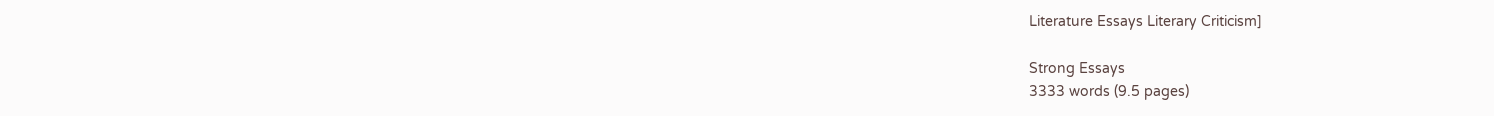Literature Essays Literary Criticism]

Strong Essays
3333 words (9.5 pages)